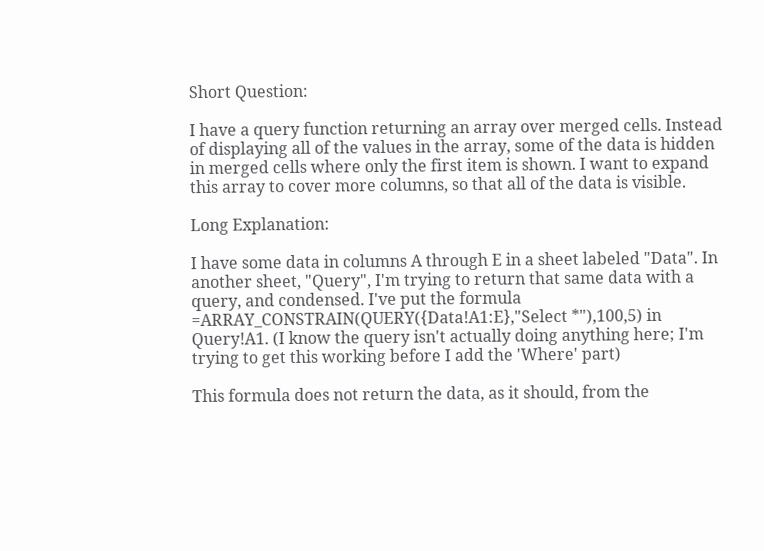Short Question:

I have a query function returning an array over merged cells. Instead of displaying all of the values in the array, some of the data is hidden in merged cells where only the first item is shown. I want to expand this array to cover more columns, so that all of the data is visible.

Long Explanation:

I have some data in columns A through E in a sheet labeled "Data". In another sheet, "Query", I'm trying to return that same data with a query, and condensed. I've put the formula =ARRAY_CONSTRAIN(QUERY({Data!A1:E},"Select *"),100,5) in Query!A1. (I know the query isn't actually doing anything here; I'm trying to get this working before I add the 'Where' part)

This formula does not return the data, as it should, from the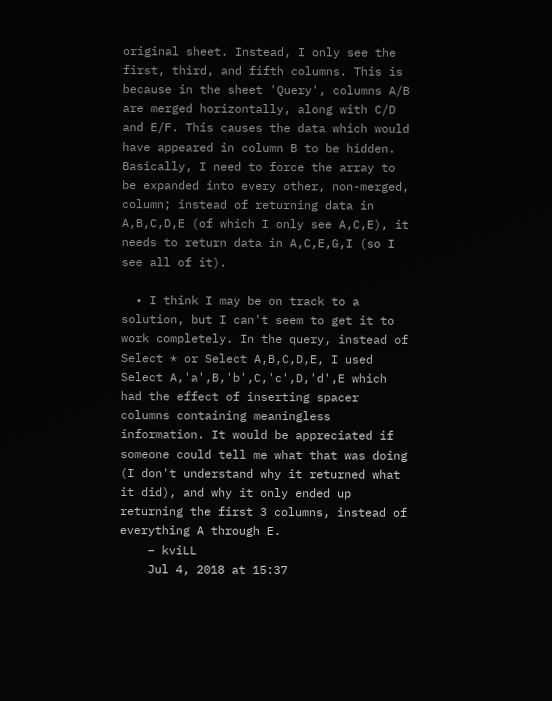original sheet. Instead, I only see the first, third, and fifth columns. This is because in the sheet 'Query', columns A/B are merged horizontally, along with C/D and E/F. This causes the data which would have appeared in column B to be hidden. Basically, I need to force the array to be expanded into every other, non-merged, column; instead of returning data in A,B,C,D,E (of which I only see A,C,E), it needs to return data in A,C,E,G,I (so I see all of it).

  • I think I may be on track to a solution, but I can't seem to get it to work completely. In the query, instead of Select * or Select A,B,C,D,E, I used Select A,'a',B,'b',C,'c',D,'d',E which had the effect of inserting spacer columns containing meaningless information. It would be appreciated if someone could tell me what that was doing (I don't understand why it returned what it did), and why it only ended up returning the first 3 columns, instead of everything A through E.
    – kviLL
    Jul 4, 2018 at 15:37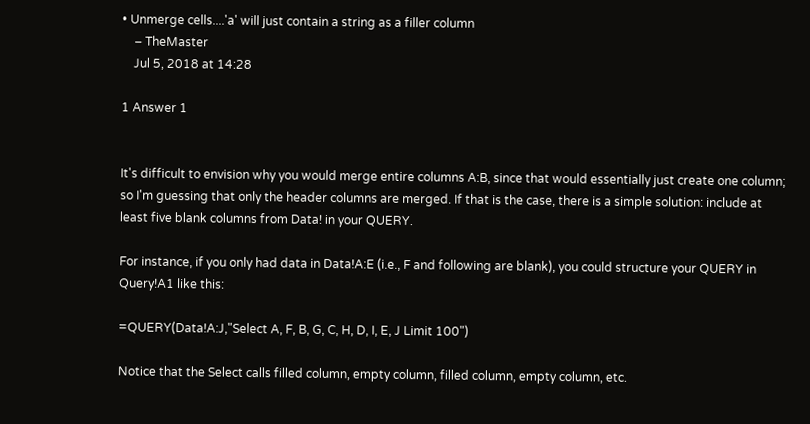• Unmerge cells....'a' will just contain a string as a filler column
    – TheMaster
    Jul 5, 2018 at 14:28

1 Answer 1


It's difficult to envision why you would merge entire columns A:B, since that would essentially just create one column; so I'm guessing that only the header columns are merged. If that is the case, there is a simple solution: include at least five blank columns from Data! in your QUERY.

For instance, if you only had data in Data!A:E (i.e., F and following are blank), you could structure your QUERY in Query!A1 like this:

=QUERY(Data!A:J,"Select A, F, B, G, C, H, D, I, E, J Limit 100")

Notice that the Select calls filled column, empty column, filled column, empty column, etc.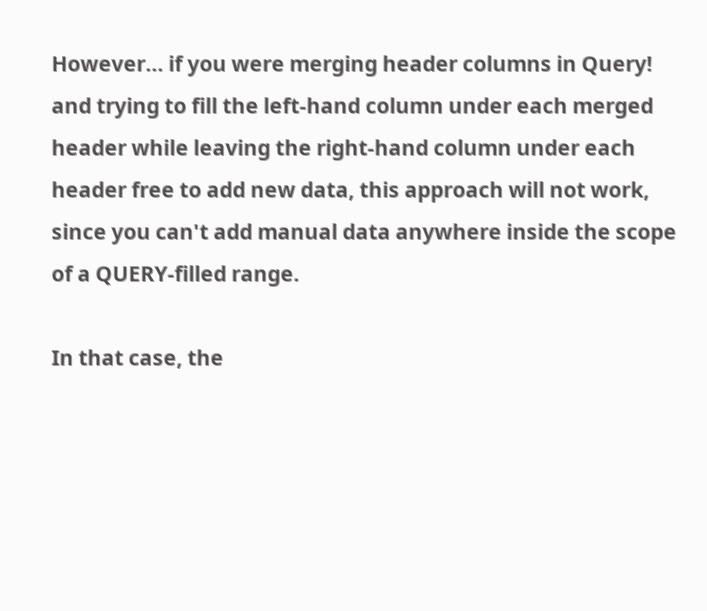However... if you were merging header columns in Query! and trying to fill the left-hand column under each merged header while leaving the right-hand column under each header free to add new data, this approach will not work, since you can't add manual data anywhere inside the scope of a QUERY-filled range.

In that case, the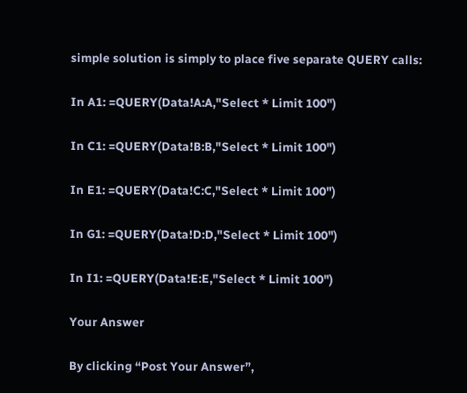simple solution is simply to place five separate QUERY calls:

In A1: =QUERY(Data!A:A,"Select * Limit 100")

In C1: =QUERY(Data!B:B,"Select * Limit 100")

In E1: =QUERY(Data!C:C,"Select * Limit 100")

In G1: =QUERY(Data!D:D,"Select * Limit 100")

In I1: =QUERY(Data!E:E,"Select * Limit 100")

Your Answer

By clicking “Post Your Answer”,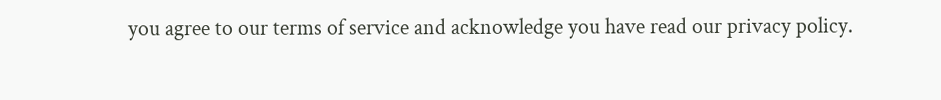you agree to our terms of service and acknowledge you have read our privacy policy.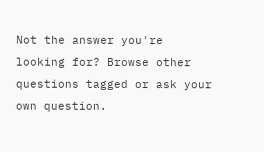Not the answer you're looking for? Browse other questions tagged or ask your own question.